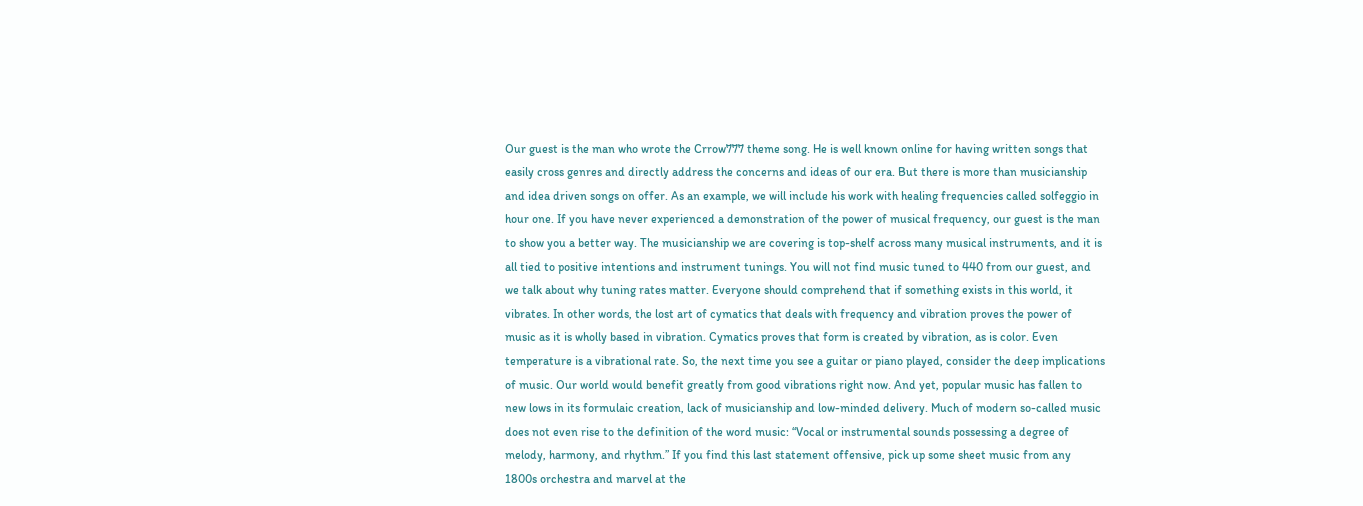Our guest is the man who wrote the Crrow777 theme song. He is well known online for having written songs that easily cross genres and directly address the concerns and ideas of our era. But there is more than musicianship and idea driven songs on offer. As an example, we will include his work with healing frequencies called solfeggio in hour one. If you have never experienced a demonstration of the power of musical frequency, our guest is the man to show you a better way. The musicianship we are covering is top-shelf across many musical instruments, and it is all tied to positive intentions and instrument tunings. You will not find music tuned to 440 from our guest, and we talk about why tuning rates matter. Everyone should comprehend that if something exists in this world, it vibrates. In other words, the lost art of cymatics that deals with frequency and vibration proves the power of music as it is wholly based in vibration. Cymatics proves that form is created by vibration, as is color. Even temperature is a vibrational rate. So, the next time you see a guitar or piano played, consider the deep implications of music. Our world would benefit greatly from good vibrations right now. And yet, popular music has fallen to new lows in its formulaic creation, lack of musicianship and low-minded delivery. Much of modern so-called music does not even rise to the definition of the word music: “Vocal or instrumental sounds possessing a degree of melody, harmony, and rhythm.” If you find this last statement offensive, pick up some sheet music from any 1800s orchestra and marvel at the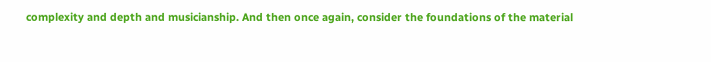complexity and depth and musicianship. And then once again, consider the foundations of the material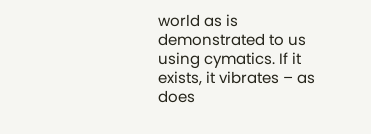world as is demonstrated to us using cymatics. If it exists, it vibrates – as does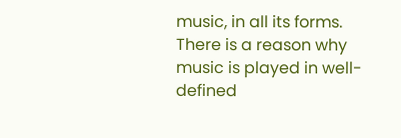music, in all its forms. There is a reason why music is played in well-defined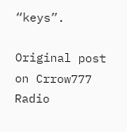“keys”.

Original post on Crrow777 Radio